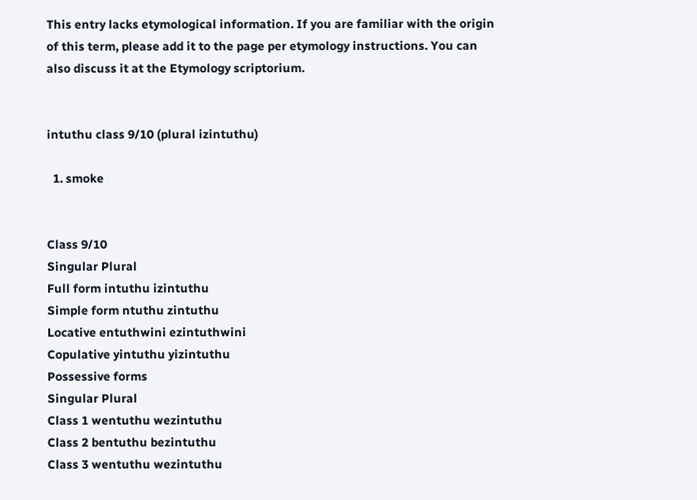This entry lacks etymological information. If you are familiar with the origin of this term, please add it to the page per etymology instructions. You can also discuss it at the Etymology scriptorium.


intuthu class 9/10 (plural izintuthu)

  1. smoke


Class 9/10
Singular Plural
Full form intuthu izintuthu
Simple form ntuthu zintuthu
Locative entuthwini ezintuthwini
Copulative yintuthu yizintuthu
Possessive forms
Singular Plural
Class 1 wentuthu wezintuthu
Class 2 bentuthu bezintuthu
Class 3 wentuthu wezintuthu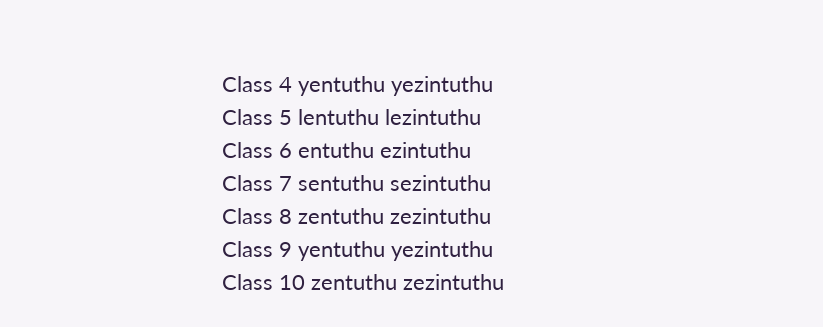Class 4 yentuthu yezintuthu
Class 5 lentuthu lezintuthu
Class 6 entuthu ezintuthu
Class 7 sentuthu sezintuthu
Class 8 zentuthu zezintuthu
Class 9 yentuthu yezintuthu
Class 10 zentuthu zezintuthu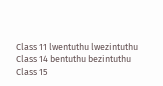Class 11 lwentuthu lwezintuthu
Class 14 bentuthu bezintuthu
Class 15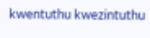kwentuthu kwezintuthu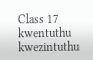Class 17 kwentuthu kwezintuthu